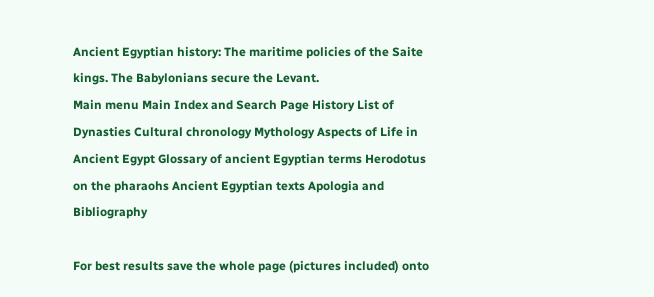Ancient Egyptian history: The maritime policies of the Saite kings. The Babylonians secure the Levant.
Main menu Main Index and Search Page History List of Dynasties Cultural chronology Mythology Aspects of Life in Ancient Egypt Glossary of ancient Egyptian terms Herodotus on the pharaohs Ancient Egyptian texts Apologia and Bibliography

For best results save the whole page (pictures included) onto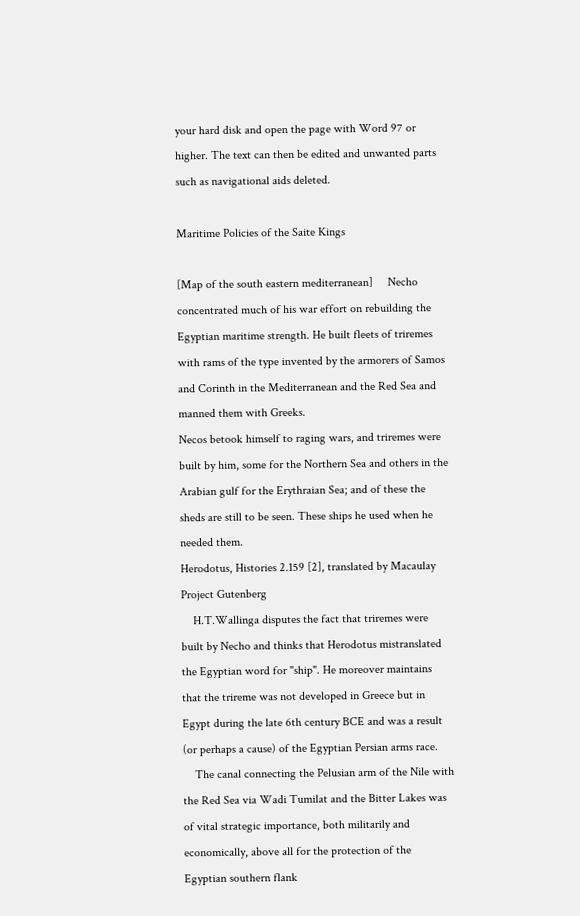your hard disk and open the page with Word 97 or higher. The text can then be edited and unwanted parts such as navigational aids deleted.

Maritime Policies of the Saite Kings

[Map of the south eastern mediterranean]     Necho concentrated much of his war effort on rebuilding the Egyptian maritime strength. He built fleets of triremes with rams of the type invented by the armorers of Samos and Corinth in the Mediterranean and the Red Sea and manned them with Greeks.
Necos betook himself to raging wars, and triremes were built by him, some for the Northern Sea and others in the Arabian gulf for the Erythraian Sea; and of these the sheds are still to be seen. These ships he used when he needed them.
Herodotus, Histories 2.159 [2], translated by Macaulay
Project Gutenberg
    H.T.Wallinga disputes the fact that triremes were built by Necho and thinks that Herodotus mistranslated the Egyptian word for "ship". He moreover maintains that the trireme was not developed in Greece but in Egypt during the late 6th century BCE and was a result (or perhaps a cause) of the Egyptian Persian arms race.
    The canal connecting the Pelusian arm of the Nile with the Red Sea via Wadi Tumilat and the Bitter Lakes was of vital strategic importance, both militarily and economically, above all for the protection of the Egyptian southern flank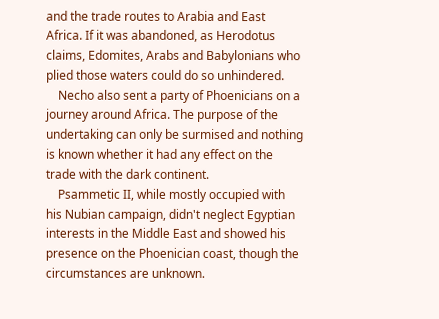and the trade routes to Arabia and East Africa. If it was abandoned, as Herodotus claims, Edomites, Arabs and Babylonians who plied those waters could do so unhindered.
    Necho also sent a party of Phoenicians on a journey around Africa. The purpose of the undertaking can only be surmised and nothing is known whether it had any effect on the trade with the dark continent.
    Psammetic II, while mostly occupied with his Nubian campaign, didn't neglect Egyptian interests in the Middle East and showed his presence on the Phoenician coast, though the circumstances are unknown.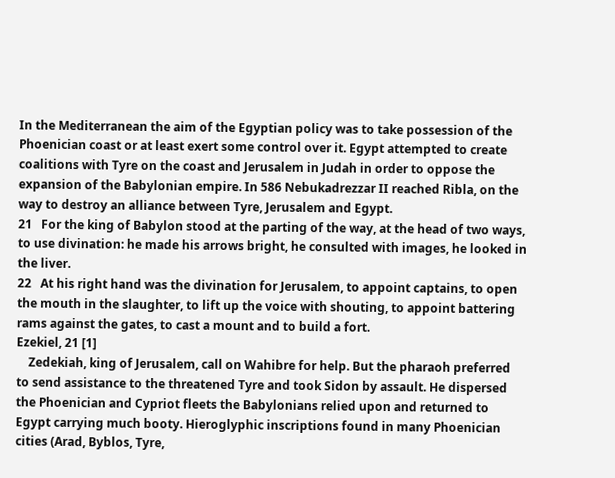In the Mediterranean the aim of the Egyptian policy was to take possession of the Phoenician coast or at least exert some control over it. Egypt attempted to create coalitions with Tyre on the coast and Jerusalem in Judah in order to oppose the expansion of the Babylonian empire. In 586 Nebukadrezzar II reached Ribla, on the way to destroy an alliance between Tyre, Jerusalem and Egypt.
21   For the king of Babylon stood at the parting of the way, at the head of two ways, to use divination: he made his arrows bright, he consulted with images, he looked in the liver.
22   At his right hand was the divination for Jerusalem, to appoint captains, to open the mouth in the slaughter, to lift up the voice with shouting, to appoint battering rams against the gates, to cast a mount and to build a fort.
Ezekiel, 21 [1]
    Zedekiah, king of Jerusalem, call on Wahibre for help. But the pharaoh preferred to send assistance to the threatened Tyre and took Sidon by assault. He dispersed the Phoenician and Cypriot fleets the Babylonians relied upon and returned to Egypt carrying much booty. Hieroglyphic inscriptions found in many Phoenician cities (Arad, Byblos, Tyre,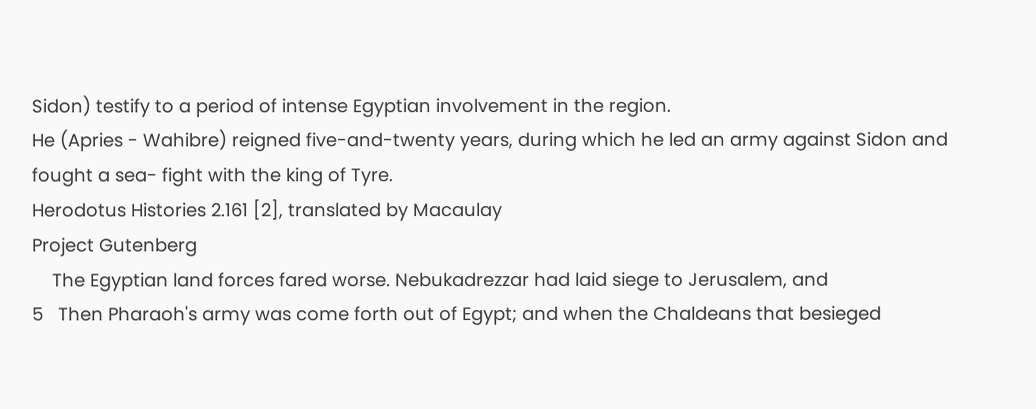Sidon) testify to a period of intense Egyptian involvement in the region.
He (Apries - Wahibre) reigned five-and-twenty years, during which he led an army against Sidon and fought a sea- fight with the king of Tyre.
Herodotus Histories 2.161 [2], translated by Macaulay
Project Gutenberg
    The Egyptian land forces fared worse. Nebukadrezzar had laid siege to Jerusalem, and
5   Then Pharaoh's army was come forth out of Egypt; and when the Chaldeans that besieged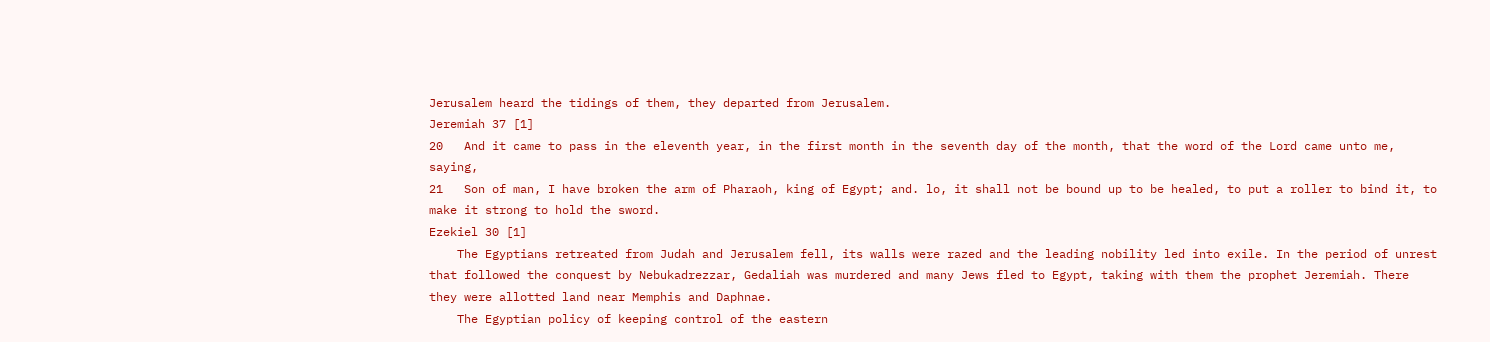Jerusalem heard the tidings of them, they departed from Jerusalem.
Jeremiah 37 [1]
20   And it came to pass in the eleventh year, in the first month in the seventh day of the month, that the word of the Lord came unto me, saying,
21   Son of man, I have broken the arm of Pharaoh, king of Egypt; and. lo, it shall not be bound up to be healed, to put a roller to bind it, to make it strong to hold the sword.
Ezekiel 30 [1]
    The Egyptians retreated from Judah and Jerusalem fell, its walls were razed and the leading nobility led into exile. In the period of unrest that followed the conquest by Nebukadrezzar, Gedaliah was murdered and many Jews fled to Egypt, taking with them the prophet Jeremiah. There they were allotted land near Memphis and Daphnae.
    The Egyptian policy of keeping control of the eastern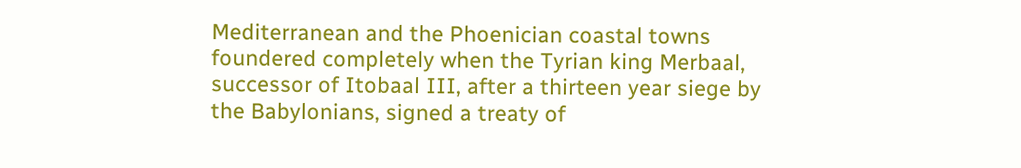Mediterranean and the Phoenician coastal towns foundered completely when the Tyrian king Merbaal, successor of Itobaal III, after a thirteen year siege by the Babylonians, signed a treaty of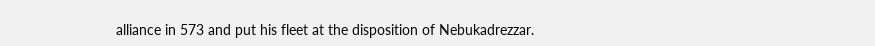alliance in 573 and put his fleet at the disposition of Nebukadrezzar.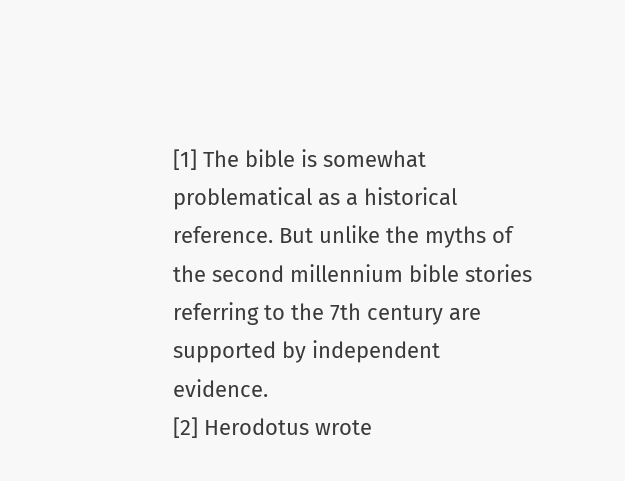[1] The bible is somewhat problematical as a historical reference. But unlike the myths of the second millennium bible stories referring to the 7th century are supported by independent evidence.
[2] Herodotus wrote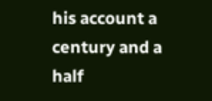his account a century and a half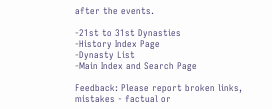after the events.

-21st to 31st Dynasties
-History Index Page
-Dynasty List
-Main Index and Search Page

Feedback: Please report broken links, mistakes - factual or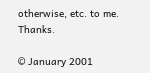otherwise, etc. to me. Thanks.

© January 2001